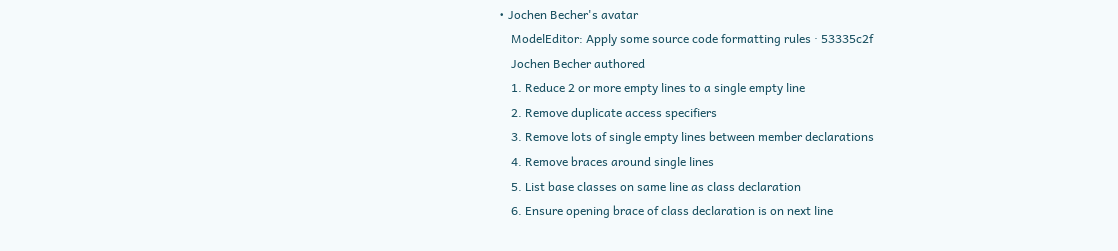• Jochen Becher's avatar
    ModelEditor: Apply some source code formatting rules · 53335c2f
    Jochen Becher authored
    1. Reduce 2 or more empty lines to a single empty line
    2. Remove duplicate access specifiers
    3. Remove lots of single empty lines between member declarations
    4. Remove braces around single lines
    5. List base classes on same line as class declaration
    6. Ensure opening brace of class declaration is on next line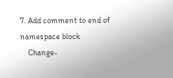7. Add comment to end of namespace block
    Change-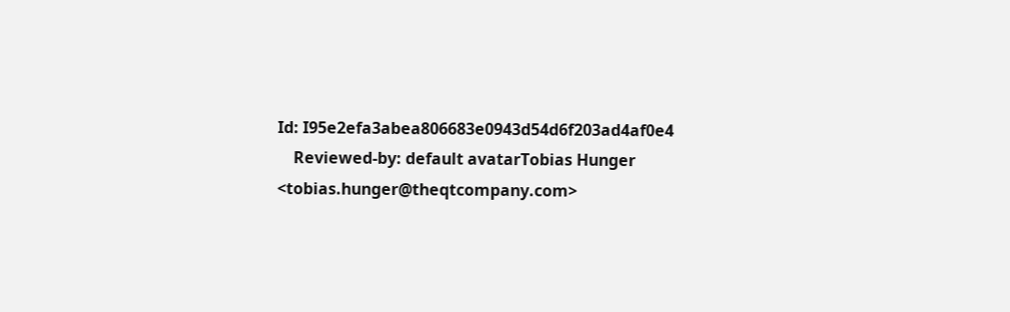Id: I95e2efa3abea806683e0943d54d6f203ad4af0e4
    Reviewed-by: default avatarTobias Hunger <tobias.hunger@theqtcompany.com>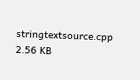stringtextsource.cpp 2.56 KB